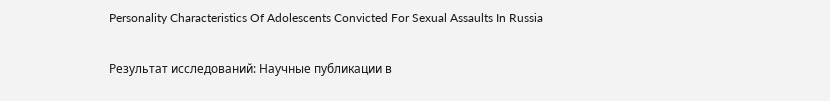Personality Characteristics Of Adolescents Convicted For Sexual Assaults In Russia

Результат исследований: Научные публикации в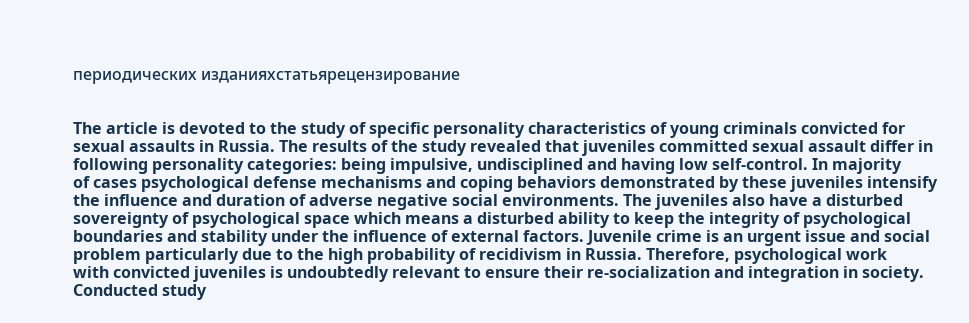периодических изданияхстатьярецензирование


The article is devoted to the study of specific personality characteristics of young criminals convicted for
sexual assaults in Russia. The results of the study revealed that juveniles committed sexual assault differ in
following personality categories: being impulsive, undisciplined and having low self-control. In majority
of cases psychological defense mechanisms and coping behaviors demonstrated by these juveniles intensify
the influence and duration of adverse negative social environments. The juveniles also have a disturbed
sovereignty of psychological space which means a disturbed ability to keep the integrity of psychological
boundaries and stability under the influence of external factors. Juvenile crime is an urgent issue and social
problem particularly due to the high probability of recidivism in Russia. Therefore, psychological work
with convicted juveniles is undoubtedly relevant to ensure their re-socialization and integration in society.
Conducted study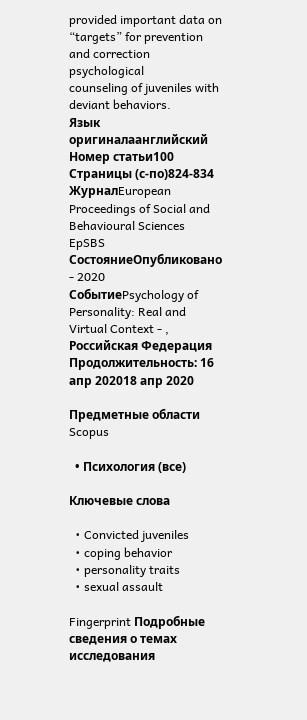provided important data on “targets” for prevention and correction psychological
counseling of juveniles with deviant behaviors.
Язык оригиналаанглийский
Номер статьи100
Страницы (с-по)824-834
ЖурналEuropean Proceedings of Social and Behavioural Sciences EpSBS
СостояниеОпубликовано - 2020
СобытиеPsychology of Personality: Real and Virtual Context - , Российская Федерация
Продолжительность: 16 апр 202018 апр 2020

Предметные области Scopus

  • Психология (все)

Ключевые слова

  • Convicted juveniles
  • coping behavior
  • personality traits
  • sexual assault

Fingerprint Подробные сведения о темах исследования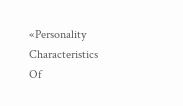«Personality Characteristics Of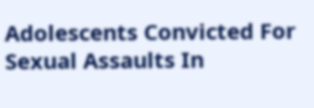Adolescents Convicted For Sexual Assaults In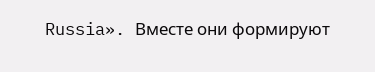Russia». Вместе они формируют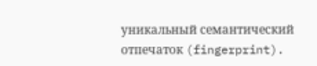уникальный семантический отпечаток (fingerprint).